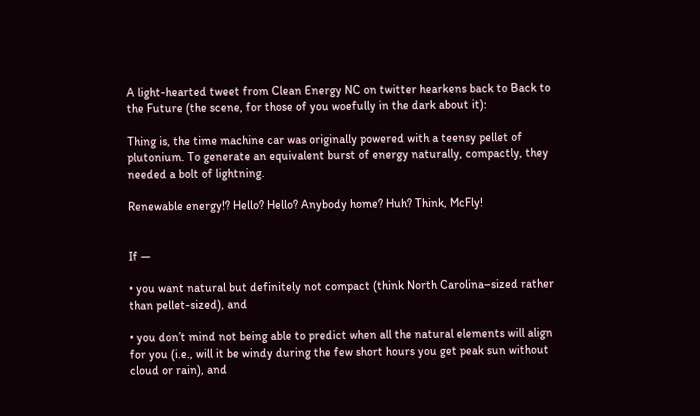A light-hearted tweet from Clean Energy NC on twitter hearkens back to Back to the Future (the scene, for those of you woefully in the dark about it):

Thing is, the time machine car was originally powered with a teensy pellet of plutonium. To generate an equivalent burst of energy naturally, compactly, they needed a bolt of lightning.

Renewable energy!? Hello? Hello? Anybody home? Huh? Think, McFly!


If —

• you want natural but definitely not compact (think North Carolina–sized rather than pellet-sized), and

• you don’t mind not being able to predict when all the natural elements will align for you (i.e., will it be windy during the few short hours you get peak sun without cloud or rain), and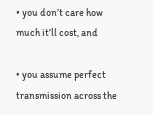• you don’t care how much it’ll cost, and

• you assume perfect transmission across the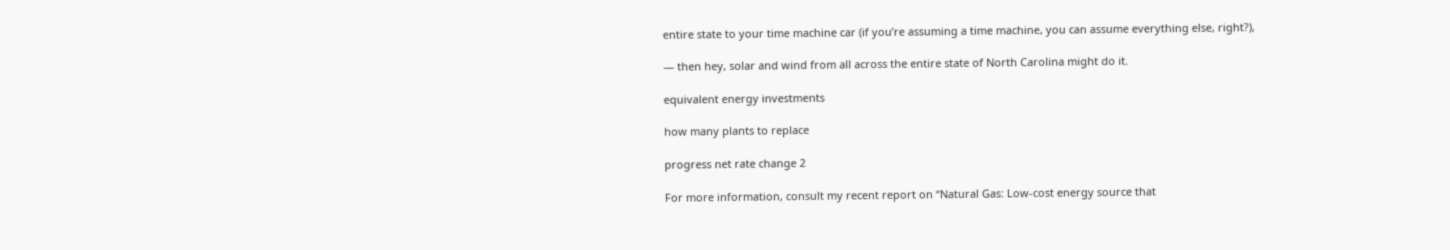entire state to your time machine car (if you’re assuming a time machine, you can assume everything else, right?),

— then hey, solar and wind from all across the entire state of North Carolina might do it.

equivalent energy investments

how many plants to replace

progress net rate change 2

For more information, consult my recent report on “Natural Gas: Low-cost energy source that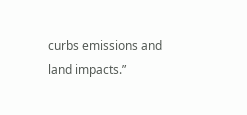curbs emissions and land impacts.”